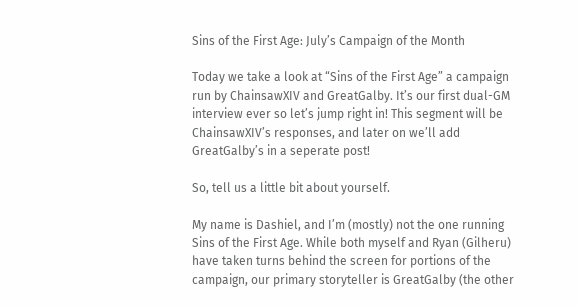Sins of the First Age: July’s Campaign of the Month

Today we take a look at “Sins of the First Age” a campaign run by ChainsawXIV and GreatGalby. It’s our first dual-GM interview ever so let’s jump right in! This segment will be ChainsawXIV’s responses, and later on we’ll add GreatGalby’s in a seperate post!

So, tell us a little bit about yourself.

My name is Dashiel, and I’m (mostly) not the one running Sins of the First Age. While both myself and Ryan (Gilheru) have taken turns behind the screen for portions of the campaign, our primary storyteller is GreatGalby (the other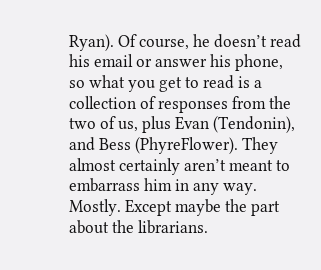Ryan). Of course, he doesn’t read his email or answer his phone, so what you get to read is a collection of responses from the two of us, plus Evan (Tendonin), and Bess (PhyreFlower). They almost certainly aren’t meant to embarrass him in any way. Mostly. Except maybe the part about the librarians.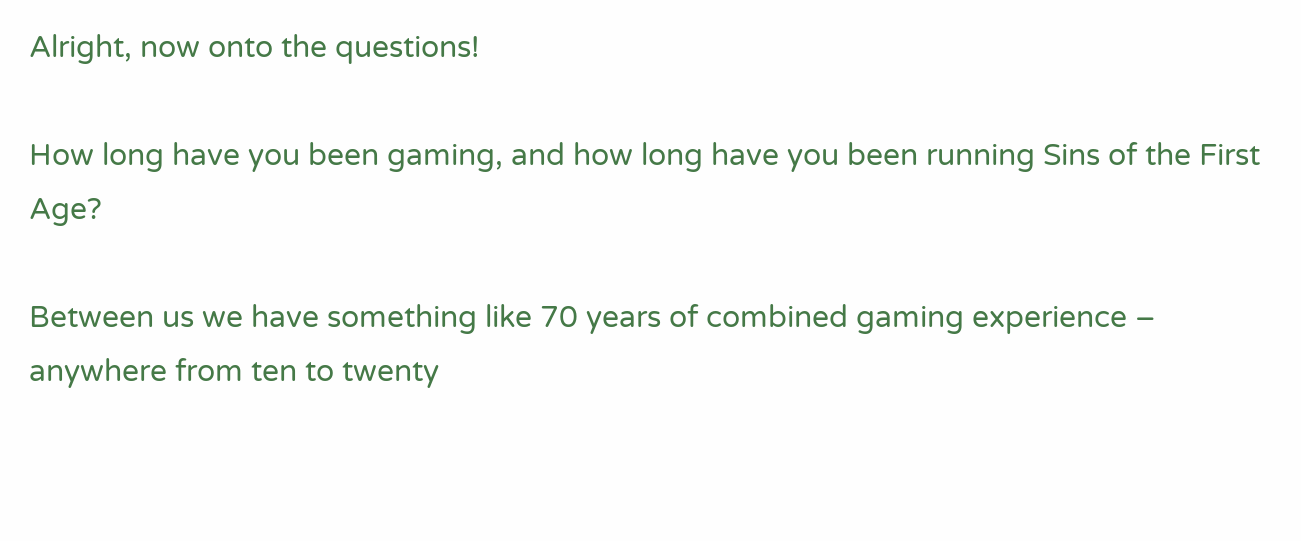Alright, now onto the questions!

How long have you been gaming, and how long have you been running Sins of the First Age?

Between us we have something like 70 years of combined gaming experience – anywhere from ten to twenty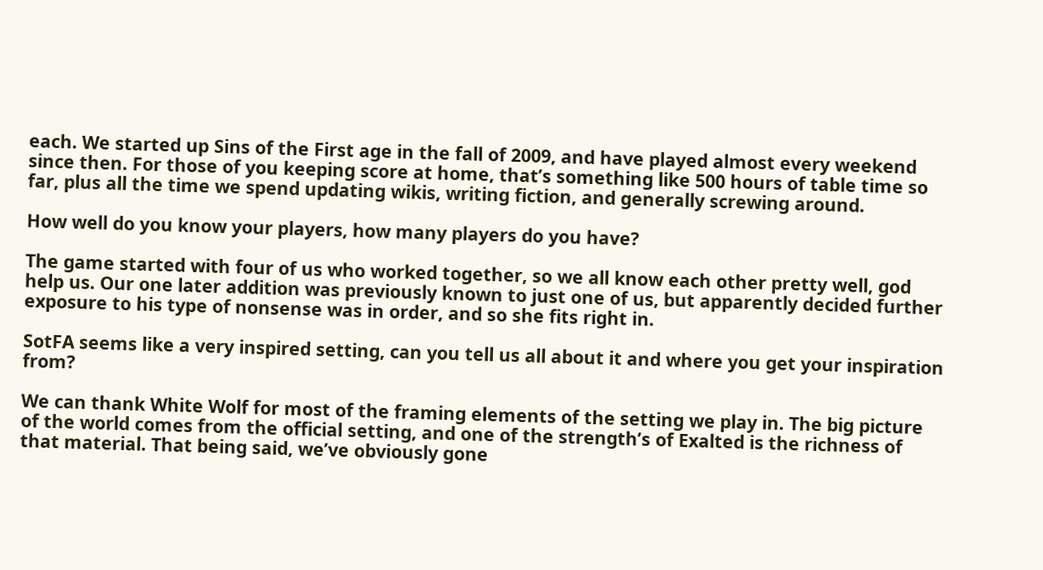each. We started up Sins of the First age in the fall of 2009, and have played almost every weekend since then. For those of you keeping score at home, that’s something like 500 hours of table time so far, plus all the time we spend updating wikis, writing fiction, and generally screwing around.

How well do you know your players, how many players do you have?

The game started with four of us who worked together, so we all know each other pretty well, god help us. Our one later addition was previously known to just one of us, but apparently decided further exposure to his type of nonsense was in order, and so she fits right in.

SotFA seems like a very inspired setting, can you tell us all about it and where you get your inspiration from?

We can thank White Wolf for most of the framing elements of the setting we play in. The big picture of the world comes from the official setting, and one of the strength’s of Exalted is the richness of that material. That being said, we’ve obviously gone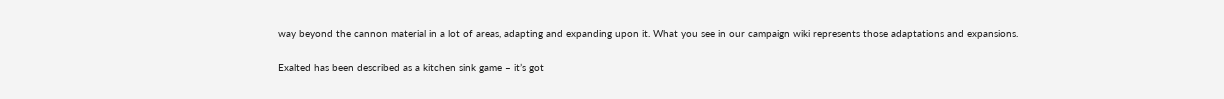way beyond the cannon material in a lot of areas, adapting and expanding upon it. What you see in our campaign wiki represents those adaptations and expansions.

Exalted has been described as a kitchen sink game – it’s got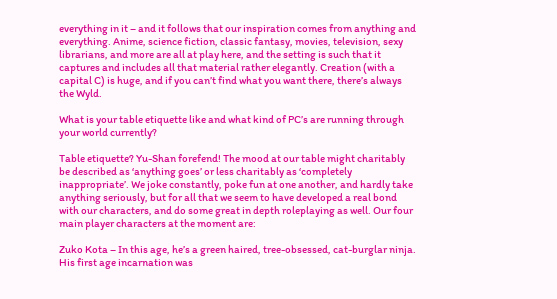everything in it – and it follows that our inspiration comes from anything and everything. Anime, science fiction, classic fantasy, movies, television, sexy librarians, and more are all at play here, and the setting is such that it captures and includes all that material rather elegantly. Creation (with a capital C) is huge, and if you can’t find what you want there, there’s always the Wyld.

What is your table etiquette like and what kind of PC’s are running through your world currently?

Table etiquette? Yu-Shan forefend! The mood at our table might charitably be described as ‘anything goes’ or less charitably as ‘completely inappropriate’. We joke constantly, poke fun at one another, and hardly take anything seriously, but for all that we seem to have developed a real bond with our characters, and do some great in depth roleplaying as well. Our four main player characters at the moment are:

Zuko Kota – In this age, he’s a green haired, tree-obsessed, cat-burglar ninja. His first age incarnation was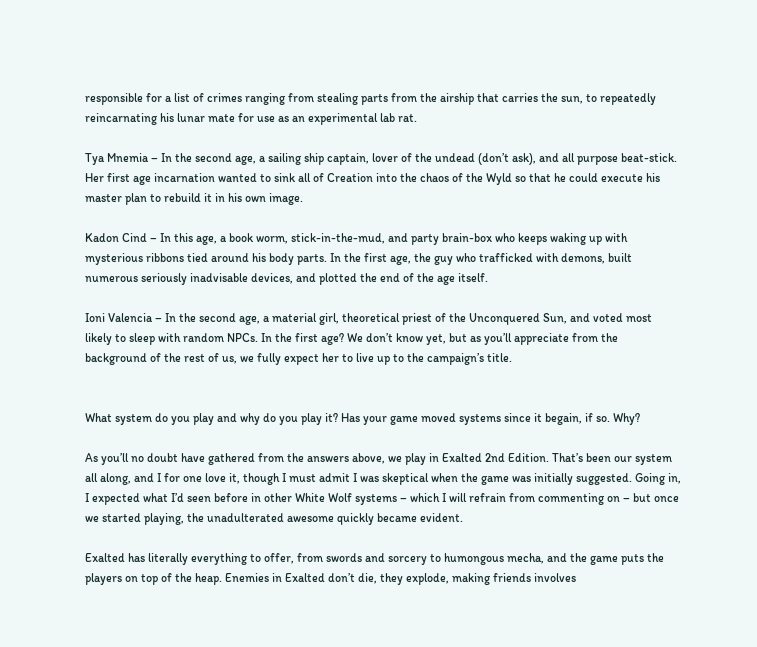responsible for a list of crimes ranging from stealing parts from the airship that carries the sun, to repeatedly reincarnating his lunar mate for use as an experimental lab rat.

Tya Mnemia – In the second age, a sailing ship captain, lover of the undead (don’t ask), and all purpose beat-stick. Her first age incarnation wanted to sink all of Creation into the chaos of the Wyld so that he could execute his master plan to rebuild it in his own image.

Kadon Cind – In this age, a book worm, stick-in-the-mud, and party brain-box who keeps waking up with mysterious ribbons tied around his body parts. In the first age, the guy who trafficked with demons, built numerous seriously inadvisable devices, and plotted the end of the age itself.

Ioni Valencia – In the second age, a material girl, theoretical priest of the Unconquered Sun, and voted most likely to sleep with random NPCs. In the first age? We don’t know yet, but as you’ll appreciate from the background of the rest of us, we fully expect her to live up to the campaign’s title.


What system do you play and why do you play it? Has your game moved systems since it begain, if so. Why?

As you’ll no doubt have gathered from the answers above, we play in Exalted 2nd Edition. That’s been our system all along, and I for one love it, though I must admit I was skeptical when the game was initially suggested. Going in, I expected what I’d seen before in other White Wolf systems – which I will refrain from commenting on – but once we started playing, the unadulterated awesome quickly became evident.

Exalted has literally everything to offer, from swords and sorcery to humongous mecha, and the game puts the players on top of the heap. Enemies in Exalted don’t die, they explode, making friends involves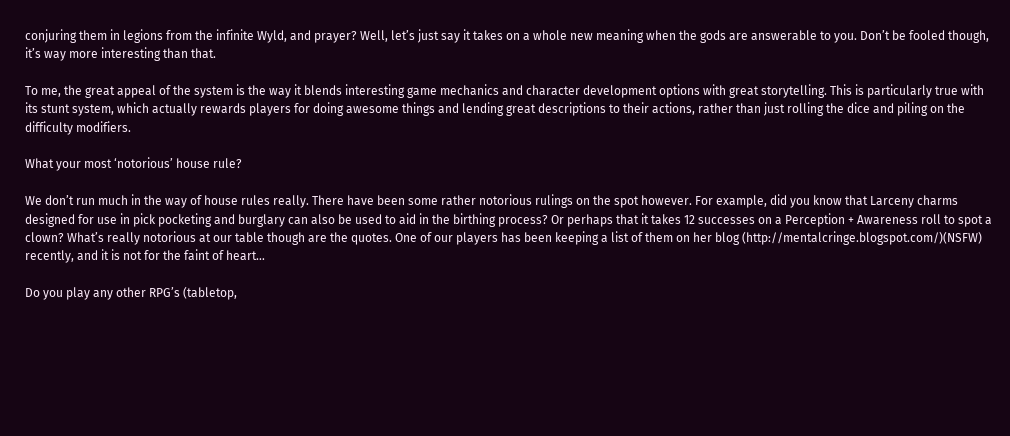conjuring them in legions from the infinite Wyld, and prayer? Well, let’s just say it takes on a whole new meaning when the gods are answerable to you. Don’t be fooled though, it’s way more interesting than that.

To me, the great appeal of the system is the way it blends interesting game mechanics and character development options with great storytelling. This is particularly true with its stunt system, which actually rewards players for doing awesome things and lending great descriptions to their actions, rather than just rolling the dice and piling on the difficulty modifiers.

What your most ‘notorious’ house rule?

We don’t run much in the way of house rules really. There have been some rather notorious rulings on the spot however. For example, did you know that Larceny charms designed for use in pick pocketing and burglary can also be used to aid in the birthing process? Or perhaps that it takes 12 successes on a Perception + Awareness roll to spot a clown? What’s really notorious at our table though are the quotes. One of our players has been keeping a list of them on her blog (http://mentalcringe.blogspot.com/)(NSFW) recently, and it is not for the faint of heart…

Do you play any other RPG’s (tabletop,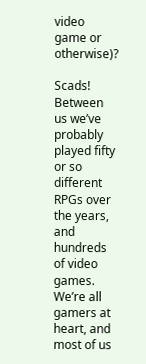video game or otherwise)?

Scads! Between us we’ve probably played fifty or so different RPGs over the years, and hundreds of video games. We’re all gamers at heart, and most of us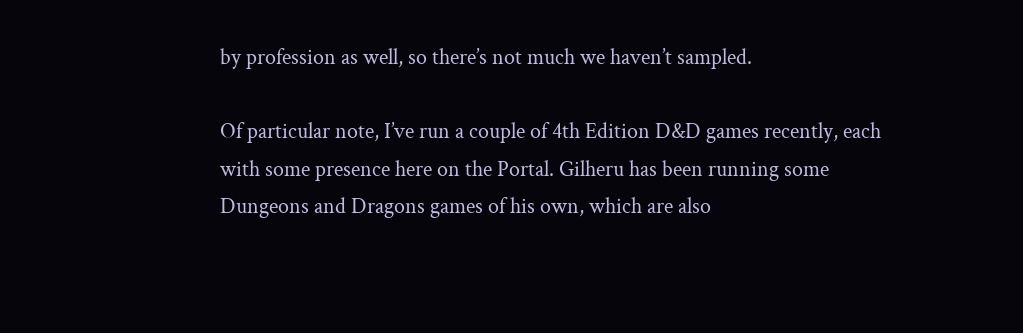by profession as well, so there’s not much we haven’t sampled.

Of particular note, I’ve run a couple of 4th Edition D&D games recently, each with some presence here on the Portal. Gilheru has been running some Dungeons and Dragons games of his own, which are also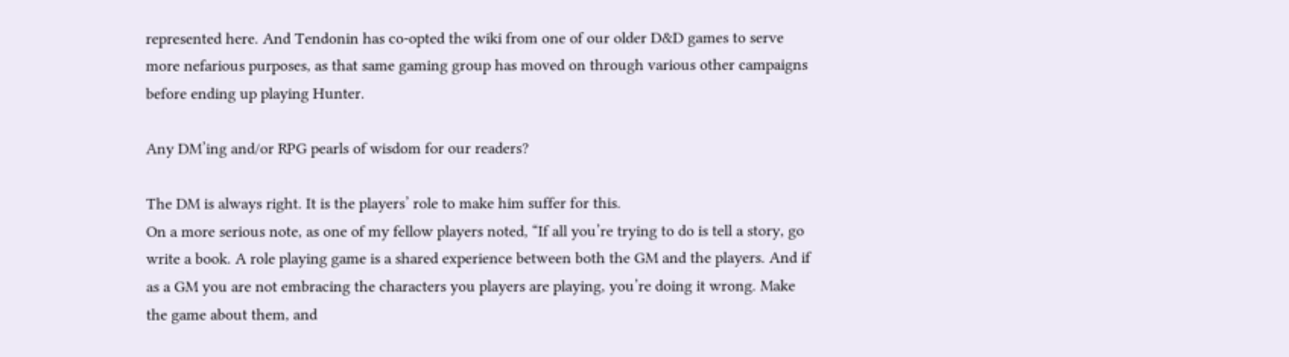represented here. And Tendonin has co-opted the wiki from one of our older D&D games to serve more nefarious purposes, as that same gaming group has moved on through various other campaigns before ending up playing Hunter.

Any DM’ing and/or RPG pearls of wisdom for our readers?

The DM is always right. It is the players’ role to make him suffer for this.
On a more serious note, as one of my fellow players noted, “If all you’re trying to do is tell a story, go write a book. A role playing game is a shared experience between both the GM and the players. And if as a GM you are not embracing the characters you players are playing, you’re doing it wrong. Make the game about them, and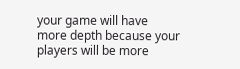your game will have more depth because your players will be more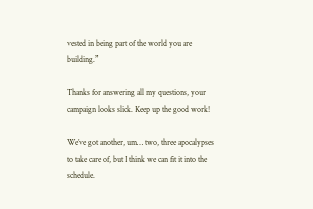vested in being part of the world you are building.”

Thanks for answering all my questions, your campaign looks slick. Keep up the good work!

We’ve got another, um… two, three apocalypses to take care of, but I think we can fit it into the schedule.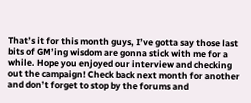That’s it for this month guys, I’ve gotta say those last bits of GM’ing wisdom are gonna stick with me for a while. Hope you enjoyed our interview and checking out the campaign! Check back next month for another and don’t forget to stop by the forums and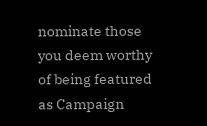nominate those you deem worthy of being featured as Campaign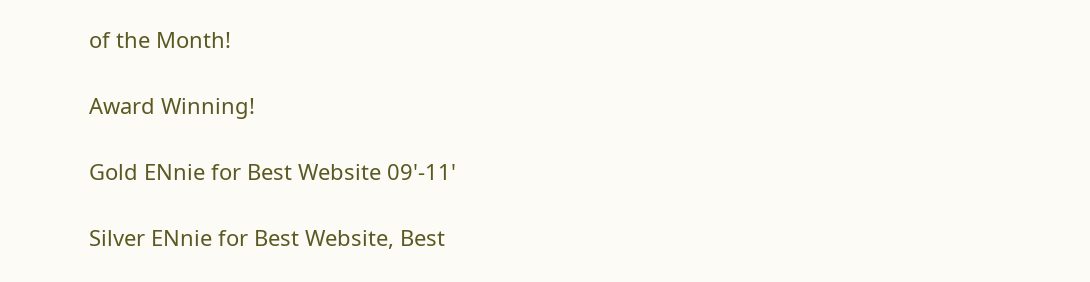of the Month!

Award Winning!

Gold ENnie for Best Website 09'-11'

Silver ENnie for Best Website, Best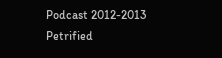Podcast 2012-2013
Petrified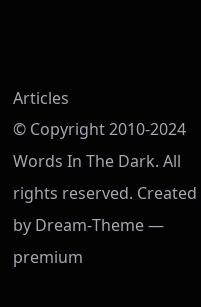Articles
© Copyright 2010-2024 Words In The Dark. All rights reserved. Created by Dream-Theme — premium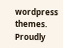wordpress themes. Proudly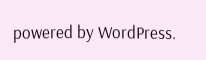powered by WordPress.